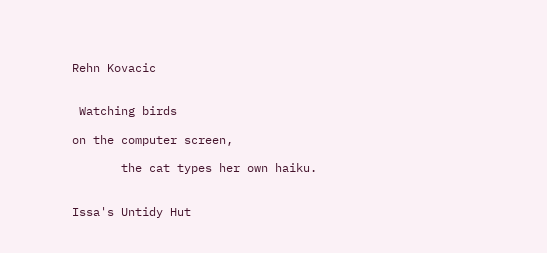Rehn Kovacic


 Watching birds

on the computer screen,

       the cat types her own haiku.


Issa's Untidy Hut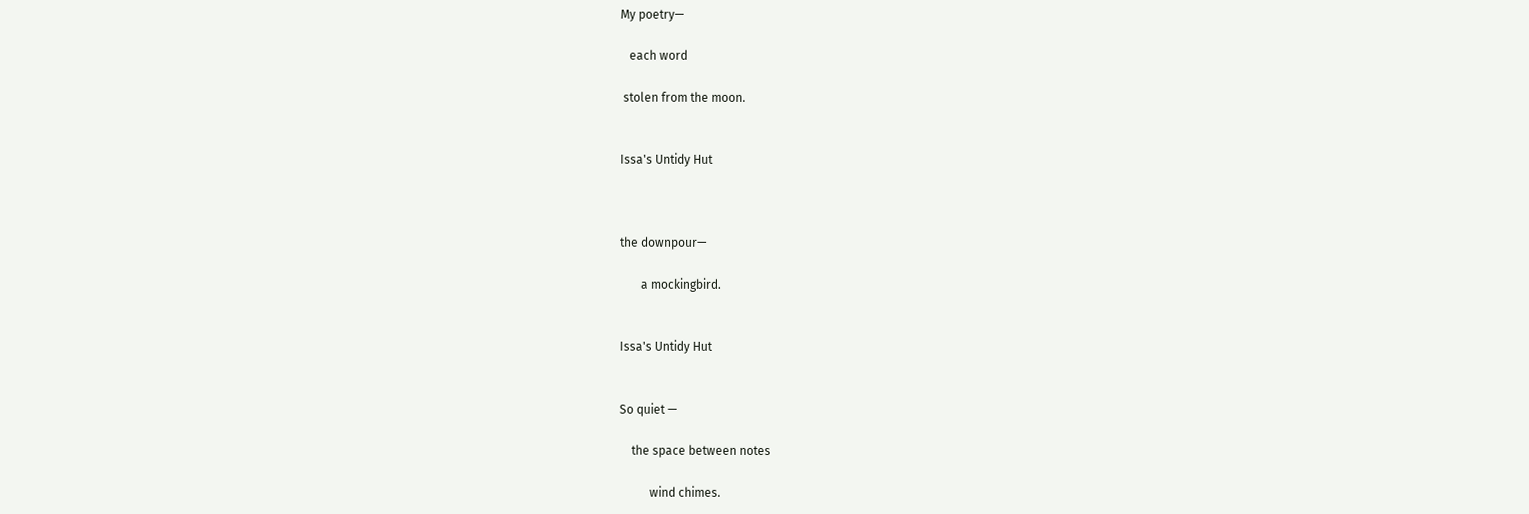My poetry—

   each word

 stolen from the moon.


Issa's Untidy Hut



the downpour—

       a mockingbird.


Issa's Untidy Hut


So quiet —

    the space between notes

          wind chimes.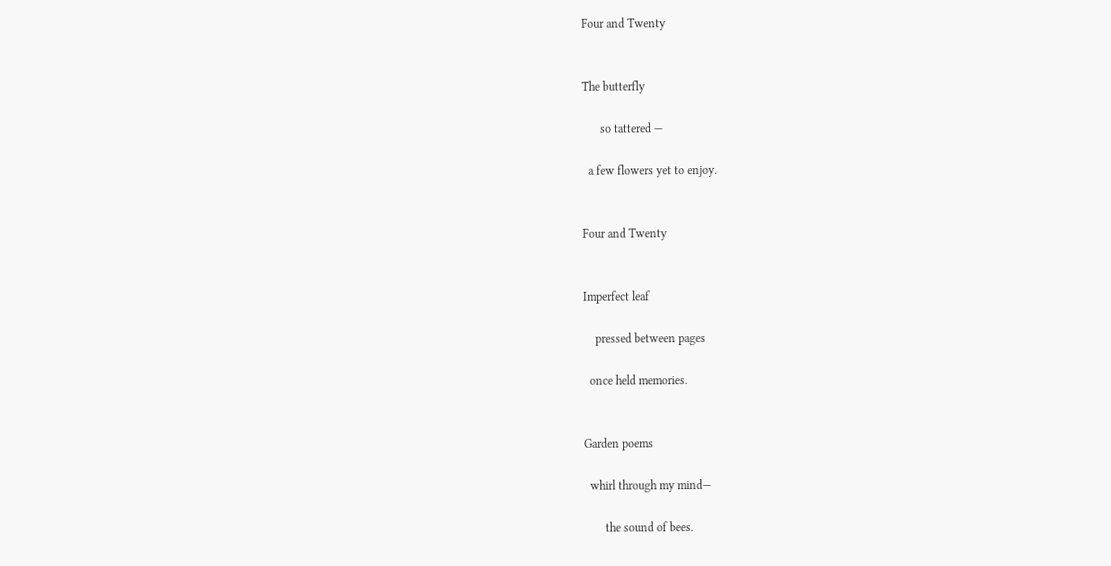Four and Twenty


The butterfly

      so tattered —

  a few flowers yet to enjoy.


Four and Twenty


Imperfect leaf

    pressed between pages

  once held memories.


Garden poems

  whirl through my mind—

       the sound of bees.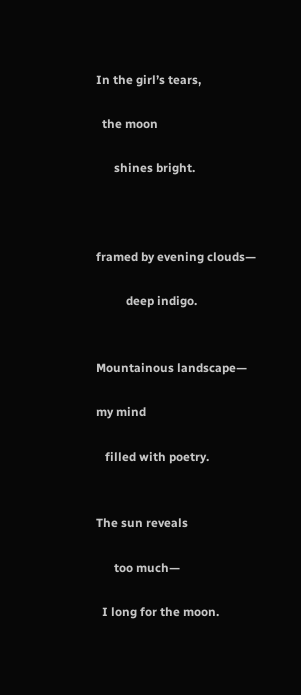In the girl’s tears,

  the moon

      shines bright.



framed by evening clouds—

          deep indigo.


Mountainous landscape—

my mind

   filled with poetry.


The sun reveals

      too much—

  I long for the moon.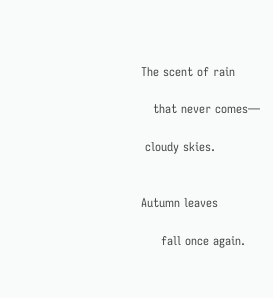The scent of rain

   that never comes—

 cloudy skies.


Autumn leaves

     fall once again.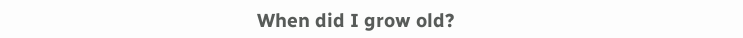When did I grow old?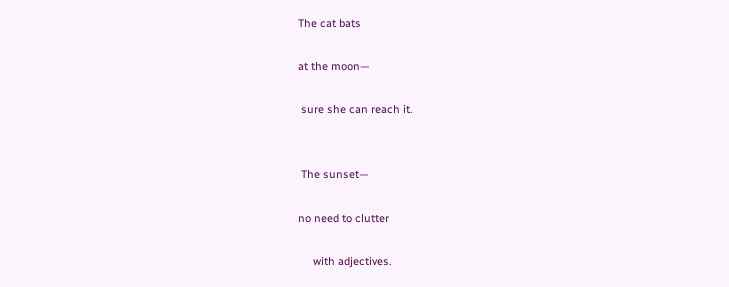The cat bats

at the moon—

 sure she can reach it.


 The sunset—

no need to clutter

     with adjectives.